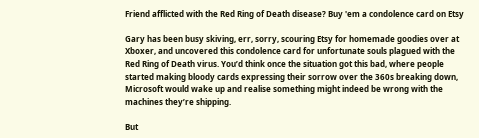Friend afflicted with the Red Ring of Death disease? Buy 'em a condolence card on Etsy

Gary has been busy skiving, err, sorry, scouring Etsy for homemade goodies over at Xboxer, and uncovered this condolence card for unfortunate souls plagued with the Red Ring of Death virus. You’d think once the situation got this bad, where people started making bloody cards expressing their sorrow over the 360s breaking down, Microsoft would wake up and realise something might indeed be wrong with the machines they’re shipping.

But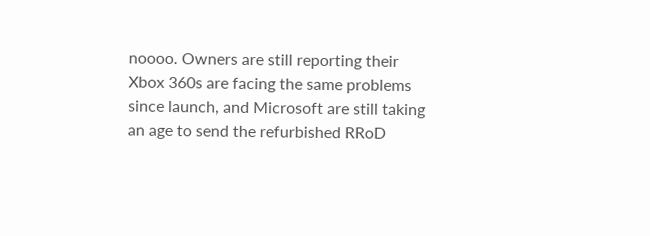noooo. Owners are still reporting their Xbox 360s are facing the same problems since launch, and Microsoft are still taking an age to send the refurbished RRoD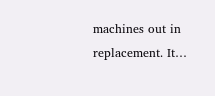machines out in replacement. It…